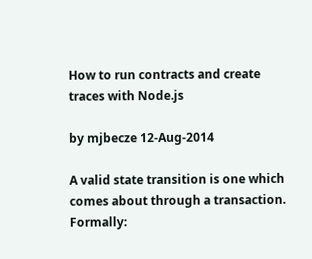How to run contracts and create traces with Node.js

by mjbecze 12-Aug-2014

A valid state transition is one which comes about through a transaction. Formally: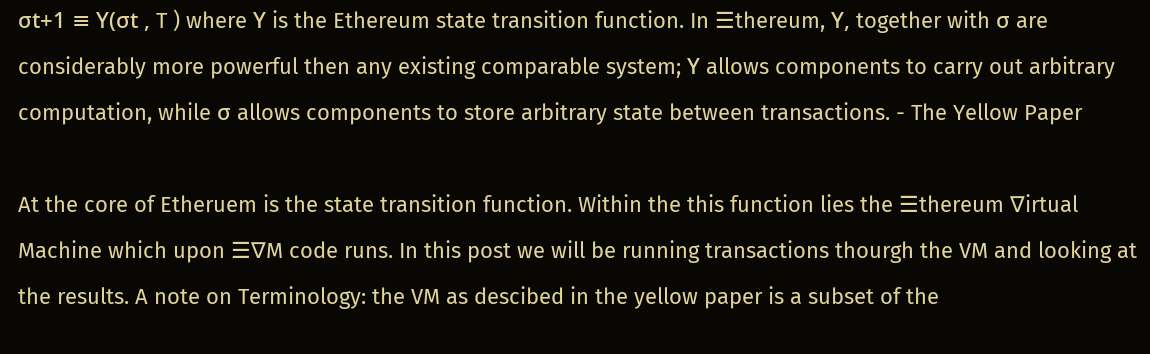σt+1 ≡ Υ(σt , T ) where Υ is the Ethereum state transition function. In ☰thereum, Υ, together with σ are considerably more powerful then any existing comparable system; Υ allows components to carry out arbitrary computation, while σ allows components to store arbitrary state between transactions. - The Yellow Paper

At the core of Etheruem is the state transition function. Within the this function lies the ☰thereum ∇irtual Machine which upon ☰∇M code runs. In this post we will be running transactions thourgh the VM and looking at the results. A note on Terminology: the VM as descibed in the yellow paper is a subset of the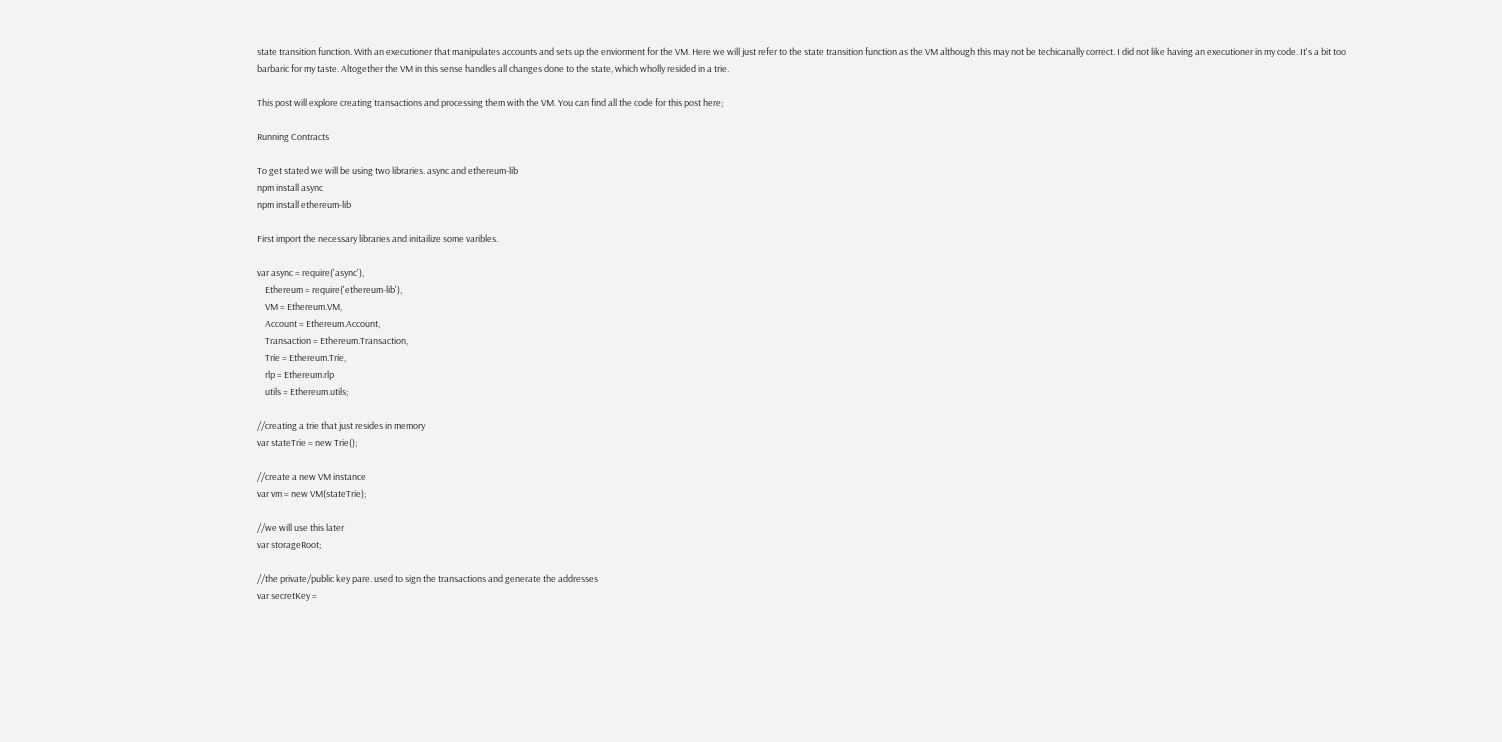state transition function. With an executioner that manipulates accounts and sets up the enviorment for the VM. Here we will just refer to the state transition function as the VM although this may not be techicanally correct. I did not like having an executioner in my code. It's a bit too barbaric for my taste. Altogether the VM in this sense handles all changes done to the state, which wholly resided in a trie.

This post will explore creating transactions and processing them with the VM. You can find all the code for this post here;

Running Contracts

To get stated we will be using two libraries. async and ethereum-lib
npm install async
npm install ethereum-lib

First import the necessary libraries and initailize some varibles.

var async = require('async'),
    Ethereum = require('ethereum-lib'),
    VM = Ethereum.VM,
    Account = Ethereum.Account,
    Transaction = Ethereum.Transaction,
    Trie = Ethereum.Trie,
    rlp = Ethereum.rlp
    utils = Ethereum.utils;

//creating a trie that just resides in memory
var stateTrie = new Trie();

//create a new VM instance
var vm = new VM(stateTrie);

//we will use this later
var storageRoot;

//the private/public key pare. used to sign the transactions and generate the addresses
var secretKey =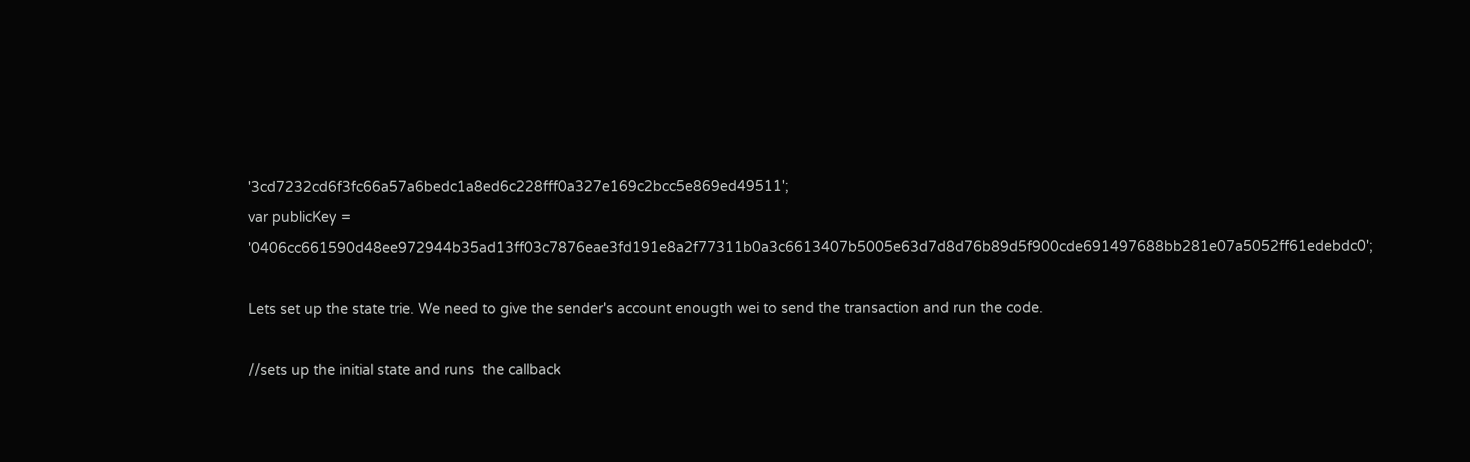'3cd7232cd6f3fc66a57a6bedc1a8ed6c228fff0a327e169c2bcc5e869ed49511';
var publicKey = '0406cc661590d48ee972944b35ad13ff03c7876eae3fd191e8a2f77311b0a3c6613407b5005e63d7d8d76b89d5f900cde691497688bb281e07a5052ff61edebdc0';

Lets set up the state trie. We need to give the sender's account enougth wei to send the transaction and run the code.

//sets up the initial state and runs  the callback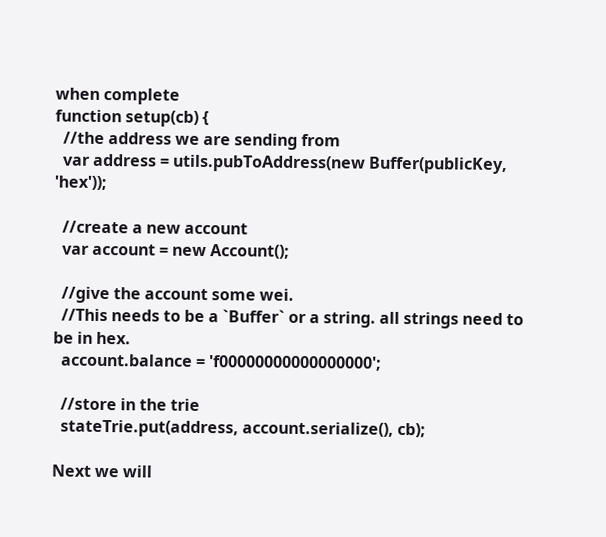when complete
function setup(cb) {
  //the address we are sending from
  var address = utils.pubToAddress(new Buffer(publicKey, 'hex'));

  //create a new account
  var account = new Account();

  //give the account some wei.
  //This needs to be a `Buffer` or a string. all strings need to be in hex.
  account.balance = 'f00000000000000000';

  //store in the trie
  stateTrie.put(address, account.serialize(), cb);

Next we will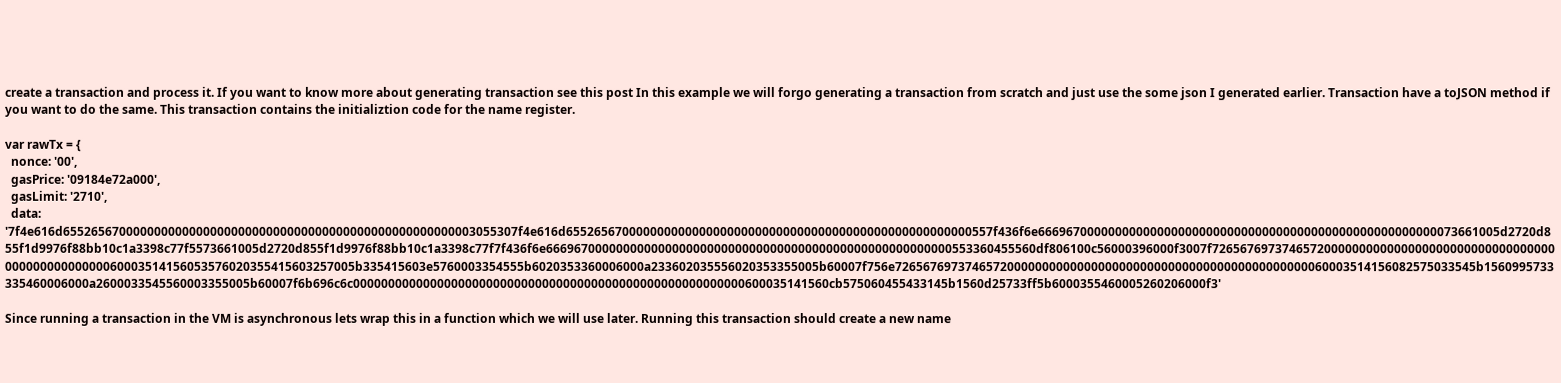create a transaction and process it. If you want to know more about generating transaction see this post In this example we will forgo generating a transaction from scratch and just use the some json I generated earlier. Transaction have a toJSON method if you want to do the same. This transaction contains the initializtion code for the name register.

var rawTx = {
  nonce: '00',
  gasPrice: '09184e72a000',
  gasLimit: '2710',
  data: '7f4e616d65526567000000000000000000000000000000000000000000000000003055307f4e616d6552656700000000000000000000000000000000000000000000000000557f436f6e666967000000000000000000000000000000000000000000000000000073661005d2720d855f1d9976f88bb10c1a3398c77f5573661005d2720d855f1d9976f88bb10c1a3398c77f7f436f6e6669670000000000000000000000000000000000000000000000000000553360455560df806100c56000396000f3007f726567697374657200000000000000000000000000000000000000000000000060003514156053576020355415603257005b335415603e5760003354555b6020353360006000a233602035556020353355005b60007f756e72656769737465720000000000000000000000000000000000000000000060003514156082575033545b1560995733335460006000a2600033545560003355005b60007f6b696c6c00000000000000000000000000000000000000000000000000000000600035141560cb575060455433145b1560d25733ff5b6000355460005260206000f3'

Since running a transaction in the VM is asynchronous lets wrap this in a function which we will use later. Running this transaction should create a new name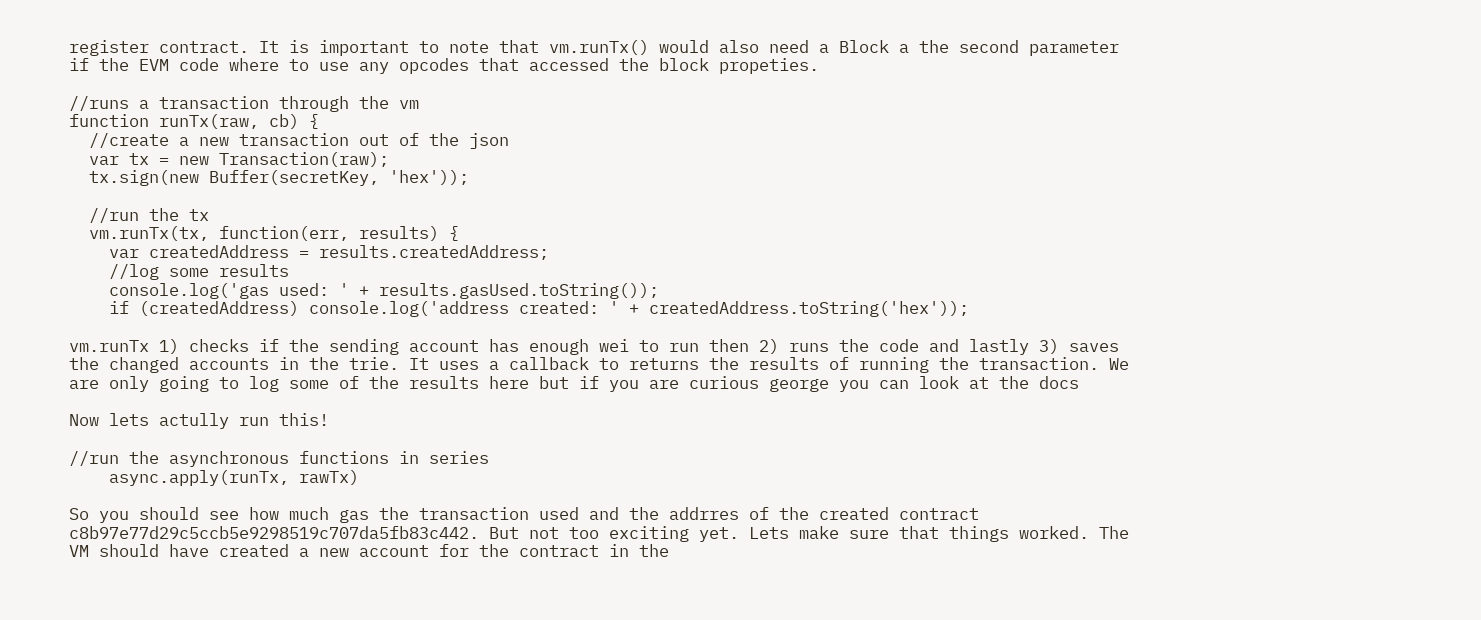register contract. It is important to note that vm.runTx() would also need a Block a the second parameter if the EVM code where to use any opcodes that accessed the block propeties.

//runs a transaction through the vm
function runTx(raw, cb) {
  //create a new transaction out of the json
  var tx = new Transaction(raw);
  tx.sign(new Buffer(secretKey, 'hex'));

  //run the tx
  vm.runTx(tx, function(err, results) {
    var createdAddress = results.createdAddress;
    //log some results
    console.log('gas used: ' + results.gasUsed.toString());
    if (createdAddress) console.log('address created: ' + createdAddress.toString('hex'));

vm.runTx 1) checks if the sending account has enough wei to run then 2) runs the code and lastly 3) saves the changed accounts in the trie. It uses a callback to returns the results of running the transaction. We are only going to log some of the results here but if you are curious george you can look at the docs

Now lets actully run this!

//run the asynchronous functions in series
    async.apply(runTx, rawTx)

So you should see how much gas the transaction used and the addrres of the created contract c8b97e77d29c5ccb5e9298519c707da5fb83c442. But not too exciting yet. Lets make sure that things worked. The VM should have created a new account for the contract in the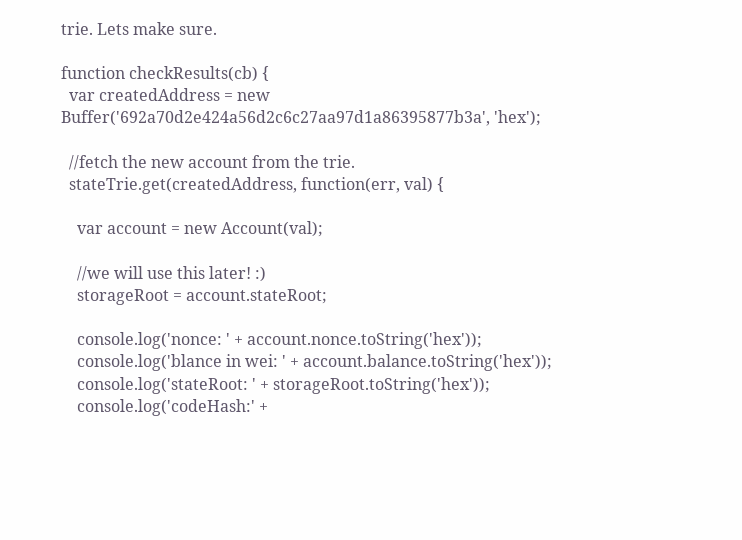trie. Lets make sure.

function checkResults(cb) {
  var createdAddress = new Buffer('692a70d2e424a56d2c6c27aa97d1a86395877b3a', 'hex');

  //fetch the new account from the trie.
  stateTrie.get(createdAddress, function(err, val) {

    var account = new Account(val);

    //we will use this later! :)
    storageRoot = account.stateRoot;

    console.log('nonce: ' + account.nonce.toString('hex'));
    console.log('blance in wei: ' + account.balance.toString('hex'));
    console.log('stateRoot: ' + storageRoot.toString('hex'));
    console.log('codeHash:' +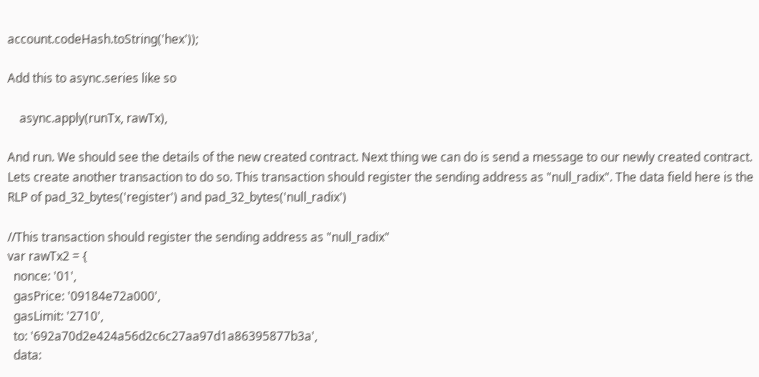account.codeHash.toString('hex'));

Add this to async.series like so

    async.apply(runTx, rawTx),

And run. We should see the details of the new created contract. Next thing we can do is send a message to our newly created contract. Lets create another transaction to do so. This transaction should register the sending address as "null_radix". The data field here is the RLP of pad_32_bytes('register') and pad_32_bytes('null_radix')

//This transaction should register the sending address as "null_radix"
var rawTx2 = {
  nonce: '01',
  gasPrice: '09184e72a000',
  gasLimit: '2710',
  to: '692a70d2e424a56d2c6c27aa97d1a86395877b3a',
  data: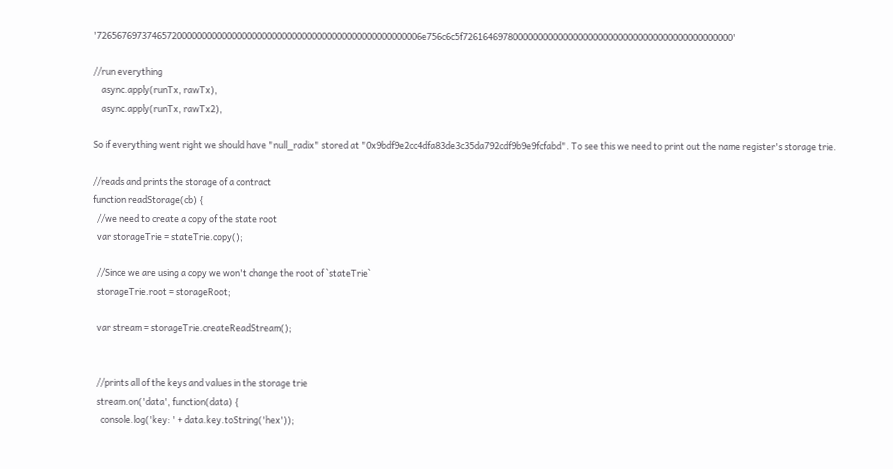'72656769737465720000000000000000000000000000000000000000000000006e756c6c5f726164697800000000000000000000000000000000000000000000'

//run everything
    async.apply(runTx, rawTx),
    async.apply(runTx, rawTx2),

So if everything went right we should have "null_radix" stored at "0x9bdf9e2cc4dfa83de3c35da792cdf9b9e9fcfabd". To see this we need to print out the name register's storage trie.

//reads and prints the storage of a contract
function readStorage(cb) {
  //we need to create a copy of the state root
  var storageTrie = stateTrie.copy();

  //Since we are using a copy we won't change the root of `stateTrie`
  storageTrie.root = storageRoot;

  var stream = storageTrie.createReadStream();


  //prints all of the keys and values in the storage trie
  stream.on('data', function(data) {
    console.log('key: ' + data.key.toString('hex'));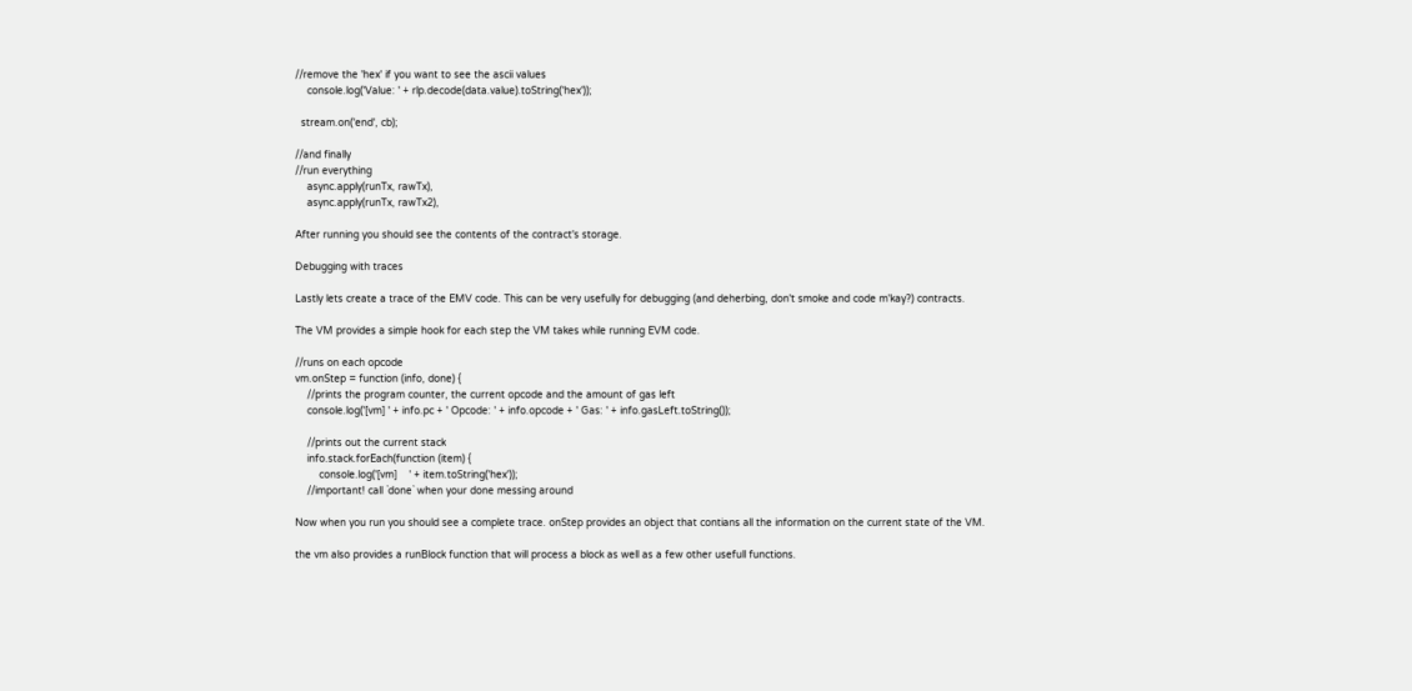//remove the 'hex' if you want to see the ascii values
    console.log('Value: ' + rlp.decode(data.value).toString('hex'));

  stream.on('end', cb);

//and finally
//run everything
    async.apply(runTx, rawTx),
    async.apply(runTx, rawTx2),

After running you should see the contents of the contract's storage.

Debugging with traces

Lastly lets create a trace of the EMV code. This can be very usefully for debugging (and deherbing, don't smoke and code m'kay?) contracts.

The VM provides a simple hook for each step the VM takes while running EVM code.

//runs on each opcode
vm.onStep = function (info, done) {
    //prints the program counter, the current opcode and the amount of gas left
    console.log('[vm] ' + info.pc + ' Opcode: ' + info.opcode + ' Gas: ' + info.gasLeft.toString());

    //prints out the current stack
    info.stack.forEach(function (item) {
        console.log('[vm]    ' + item.toString('hex'));
    //important! call `done` when your done messing around

Now when you run you should see a complete trace. onStep provides an object that contians all the information on the current state of the VM.

the vm also provides a runBlock function that will process a block as well as a few other usefull functions.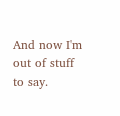And now I'm out of stuff to say.